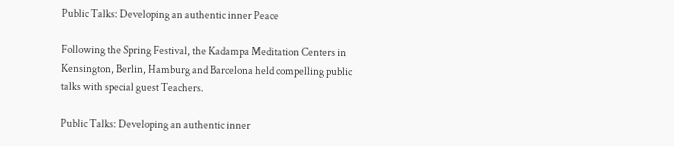Public Talks: Developing an authentic inner Peace

Following the Spring Festival, the Kadampa Meditation Centers in Kensington, Berlin, Hamburg and Barcelona held compelling public talks with special guest Teachers.

Public Talks: Developing an authentic inner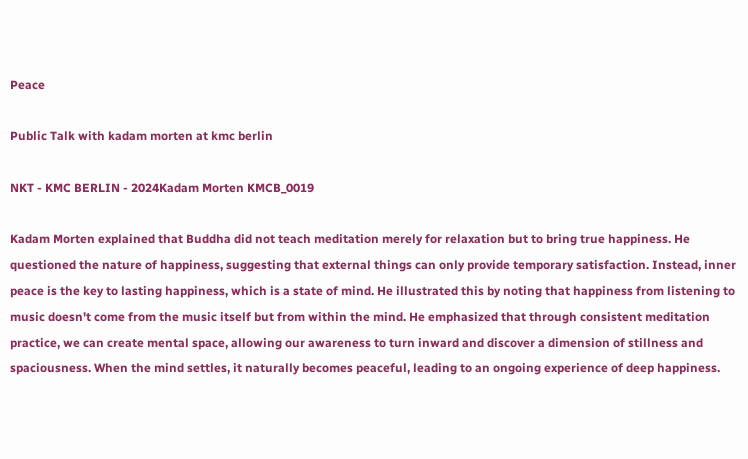Peace

Public Talk with kadam morten at kmc berlin

NKT - KMC BERLIN - 2024Kadam Morten KMCB_0019

Kadam Morten explained that Buddha did not teach meditation merely for relaxation but to bring true happiness. He questioned the nature of happiness, suggesting that external things can only provide temporary satisfaction. Instead, inner peace is the key to lasting happiness, which is a state of mind. He illustrated this by noting that happiness from listening to music doesn't come from the music itself but from within the mind. He emphasized that through consistent meditation practice, we can create mental space, allowing our awareness to turn inward and discover a dimension of stillness and spaciousness. When the mind settles, it naturally becomes peaceful, leading to an ongoing experience of deep happiness.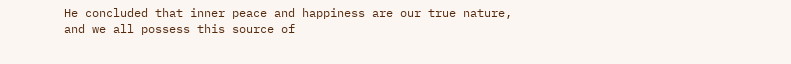He concluded that inner peace and happiness are our true nature, and we all possess this source of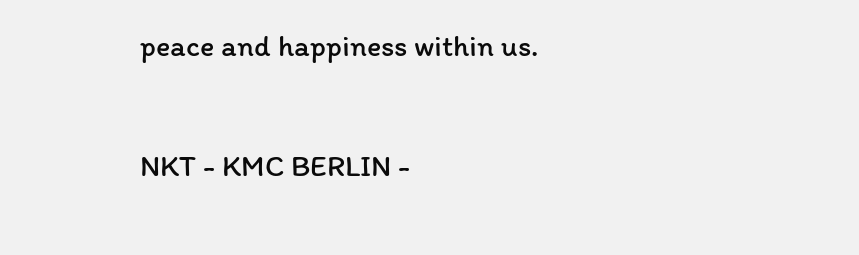peace and happiness within us.

NKT - KMC BERLIN -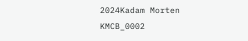2024Kadam Morten KMCB_0002